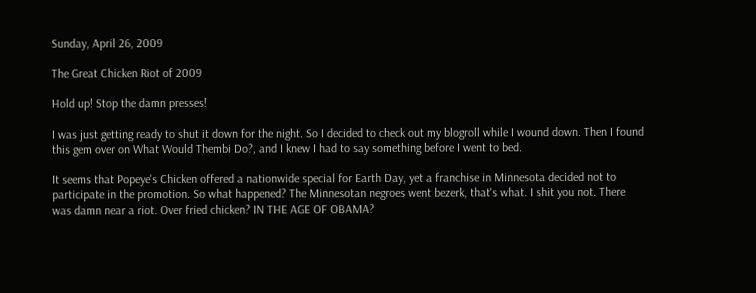Sunday, April 26, 2009

The Great Chicken Riot of 2009

Hold up! Stop the damn presses!

I was just getting ready to shut it down for the night. So I decided to check out my blogroll while I wound down. Then I found this gem over on What Would Thembi Do?, and I knew I had to say something before I went to bed.

It seems that Popeye's Chicken offered a nationwide special for Earth Day, yet a franchise in Minnesota decided not to participate in the promotion. So what happened? The Minnesotan negroes went bezerk, that's what. I shit you not. There was damn near a riot. Over fried chicken? IN THE AGE OF OBAMA?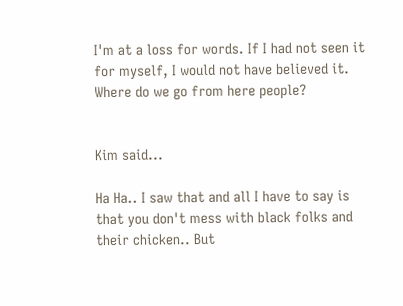I'm at a loss for words. If I had not seen it for myself, I would not have believed it. Where do we go from here people?


Kim said...

Ha Ha.. I saw that and all I have to say is that you don't mess with black folks and their chicken.. But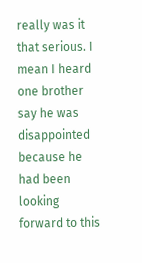really was it that serious. I mean I heard one brother say he was disappointed because he had been looking forward to this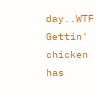day..WTF
Gettin' chicken has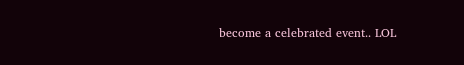become a celebrated event.. LOL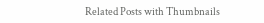Related Posts with Thumbnails